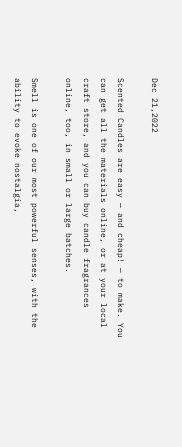Dec 21,2022

Scented Candles are easy — and cheap! — to make. You can get all the materials online, or at your local craft store, and you can buy candle fragrances online, too, in small or large batches.

Smell is one of our most powerful senses, with the ability to evoke nostalgia,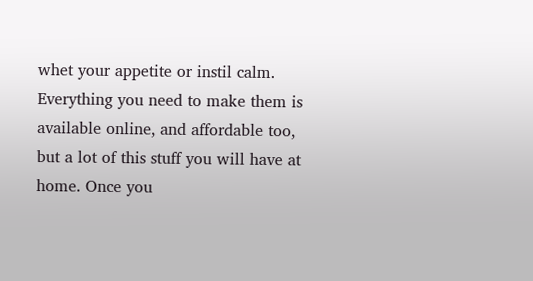whet your appetite or instil calm. Everything you need to make them is available online, and affordable too, but a lot of this stuff you will have at home. Once you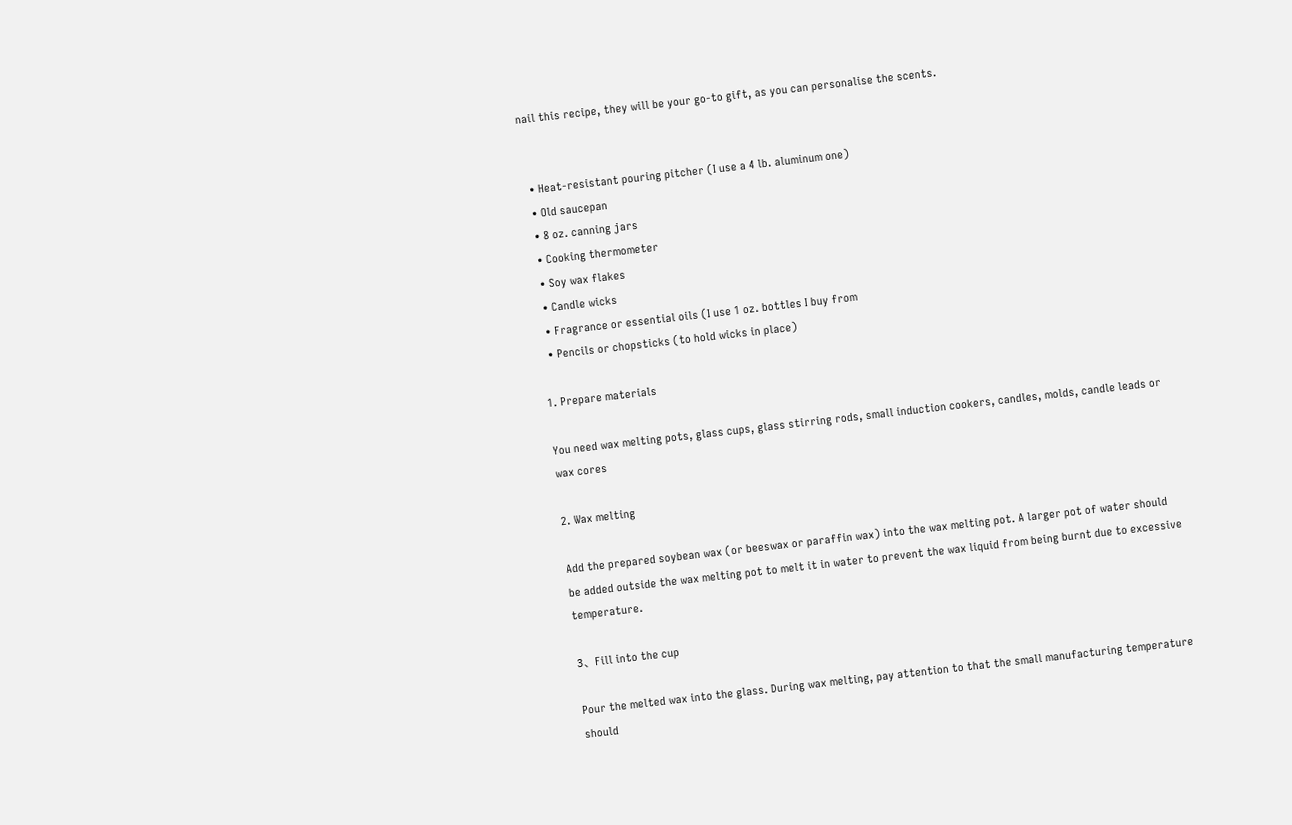nail this recipe, they will be your go-to gift, as you can personalise the scents.


  • Heat-resistant pouring pitcher (I use a 4 lb. aluminum one)
  • Old saucepan
  • 8 oz. canning jars
  • Cooking thermometer
  • Soy wax flakes
  • Candle wicks
  • Fragrance or essential oils (I use 1 oz. bottles I buy from
  • Pencils or chopsticks (to hold wicks in place)

1. Prepare materials

You need wax melting pots, glass cups, glass stirring rods, small induction cookers, candles, molds, candle leads or wax cores

2. Wax melting

Add the prepared soybean wax (or beeswax or paraffin wax) into the wax melting pot. A larger pot of water should be added outside the wax melting pot to melt it in water to prevent the wax liquid from being burnt due to excessive temperature.

3、Fill into the cup

Pour the melted wax into the glass. During wax melting, pay attention to that the small manufacturing temperature should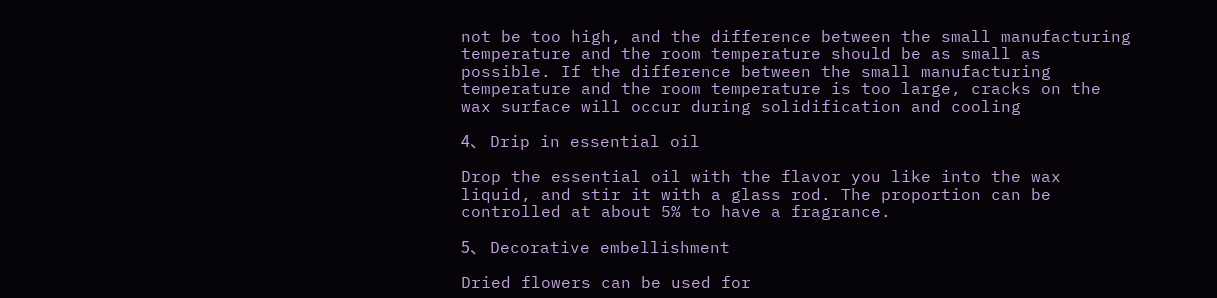not be too high, and the difference between the small manufacturing temperature and the room temperature should be as small as possible. If the difference between the small manufacturing temperature and the room temperature is too large, cracks on the wax surface will occur during solidification and cooling

4、 Drip in essential oil

Drop the essential oil with the flavor you like into the wax liquid, and stir it with a glass rod. The proportion can be controlled at about 5% to have a fragrance.

5、 Decorative embellishment

Dried flowers can be used for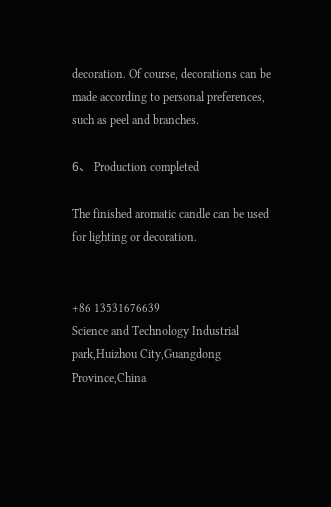decoration. Of course, decorations can be made according to personal preferences, such as peel and branches.

6、 Production completed

The finished aromatic candle can be used for lighting or decoration.


+86 13531676639
Science and Technology Industrial park,Huizhou City,Guangdong Province,China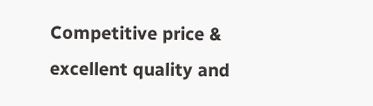Competitive price & excellent quality and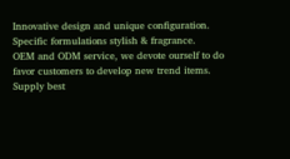Innovative design and unique configuration.
Specific formulations stylish & fragrance.
OEM and ODM service, we devote ourself to do favor customers to develop new trend items.
Supply best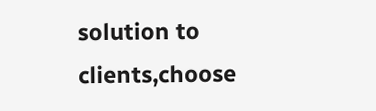solution to clients,choose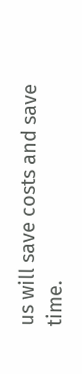us will save costs and save time.